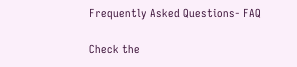Frequently Asked Questions- FAQ

Check the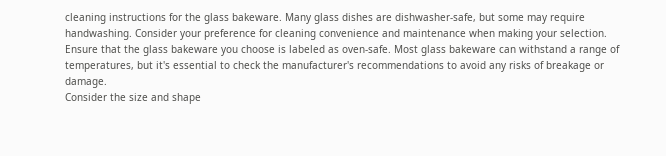cleaning instructions for the glass bakeware. Many glass dishes are dishwasher-safe, but some may require handwashing. Consider your preference for cleaning convenience and maintenance when making your selection.
Ensure that the glass bakeware you choose is labeled as oven-safe. Most glass bakeware can withstand a range of temperatures, but it's essential to check the manufacturer's recommendations to avoid any risks of breakage or damage.
Consider the size and shape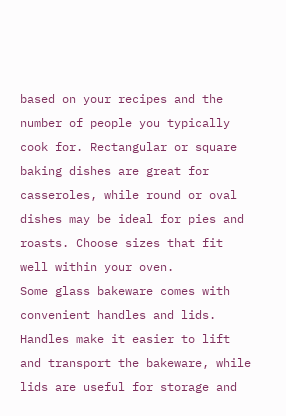based on your recipes and the number of people you typically cook for. Rectangular or square baking dishes are great for casseroles, while round or oval dishes may be ideal for pies and roasts. Choose sizes that fit well within your oven.
Some glass bakeware comes with convenient handles and lids. Handles make it easier to lift and transport the bakeware, while lids are useful for storage and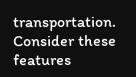transportation. Consider these features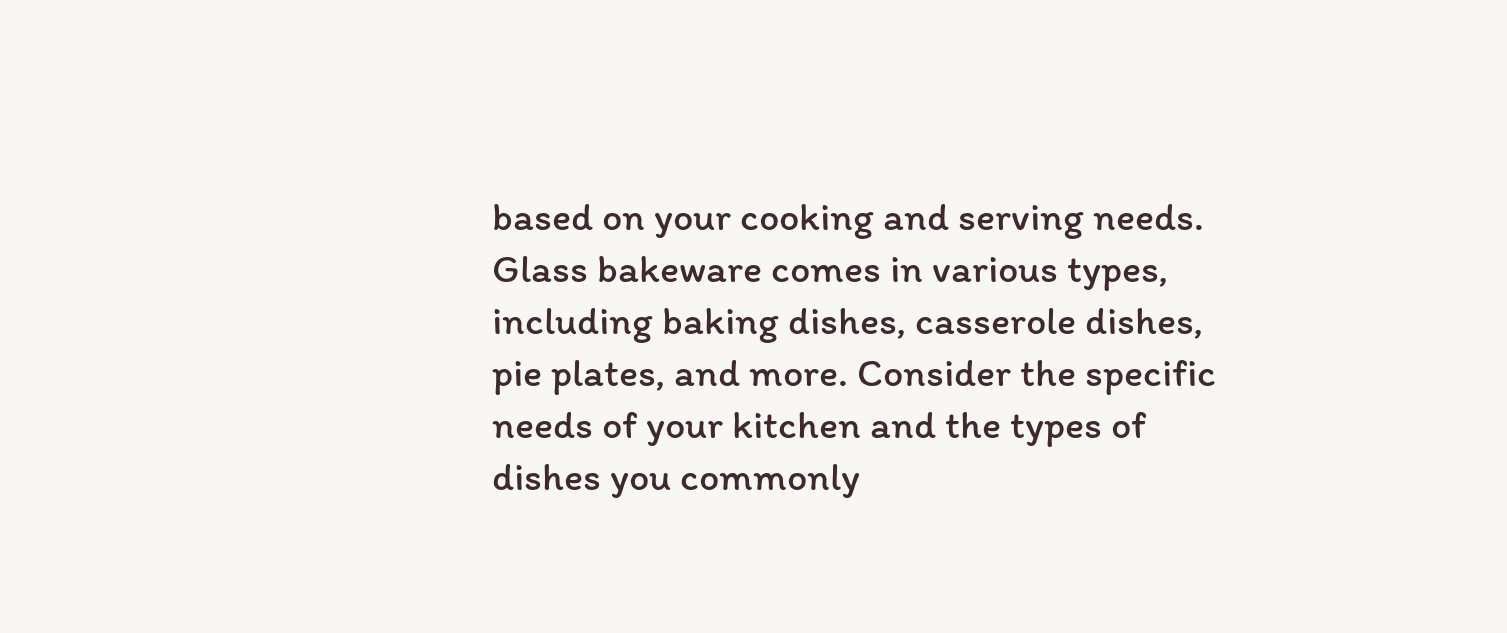based on your cooking and serving needs.
Glass bakeware comes in various types, including baking dishes, casserole dishes, pie plates, and more. Consider the specific needs of your kitchen and the types of dishes you commonly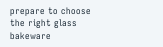prepare to choose the right glass bakeware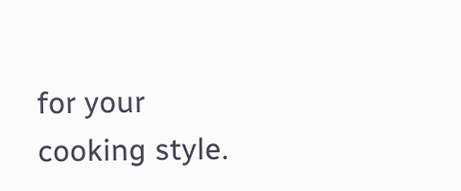for your cooking style.